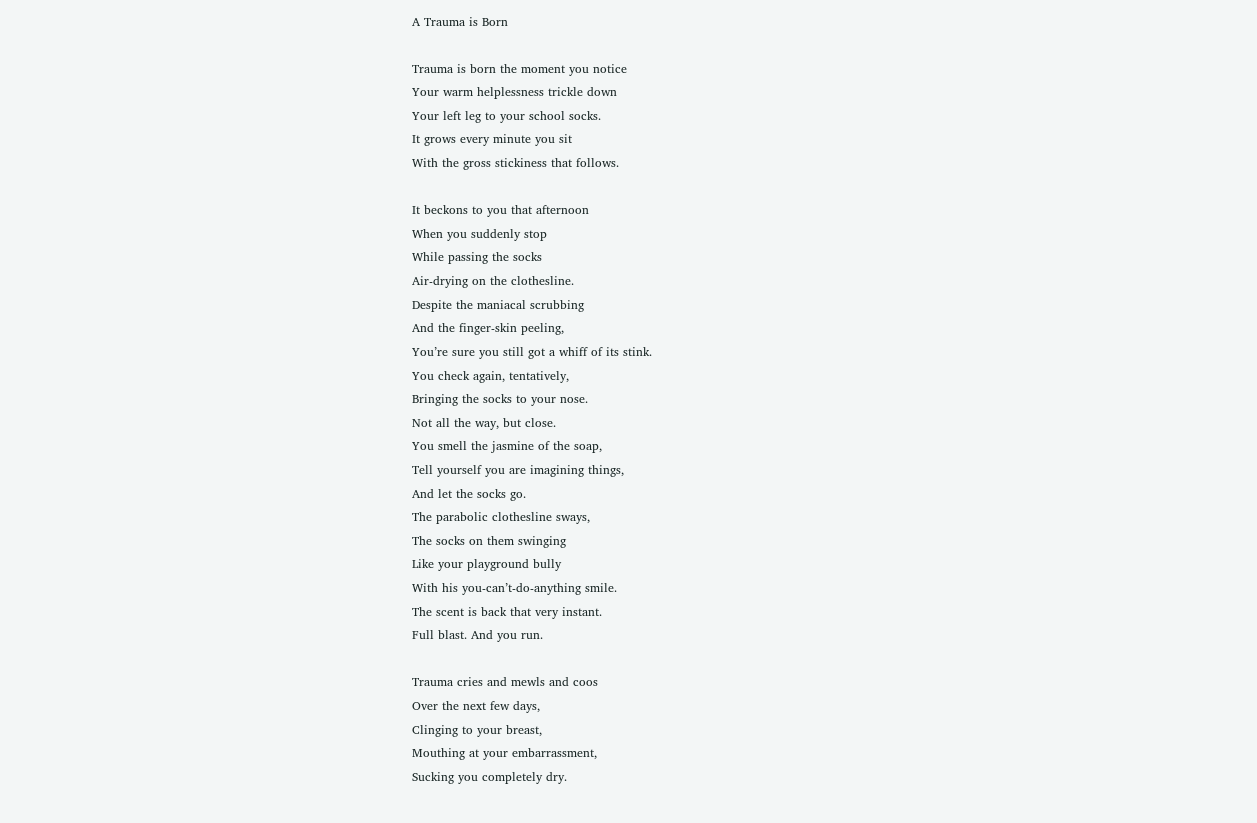A Trauma is Born

Trauma is born the moment you notice
Your warm helplessness trickle down
Your left leg to your school socks.
It grows every minute you sit
With the gross stickiness that follows.

It beckons to you that afternoon
When you suddenly stop
While passing the socks
Air-drying on the clothesline.
Despite the maniacal scrubbing
And the finger-skin peeling,
You’re sure you still got a whiff of its stink.
You check again, tentatively,
Bringing the socks to your nose.
Not all the way, but close.
You smell the jasmine of the soap,
Tell yourself you are imagining things,
And let the socks go.
The parabolic clothesline sways,
The socks on them swinging
Like your playground bully
With his you-can’t-do-anything smile.
The scent is back that very instant.
Full blast. And you run.

Trauma cries and mewls and coos
Over the next few days,
Clinging to your breast,
Mouthing at your embarrassment,
Sucking you completely dry.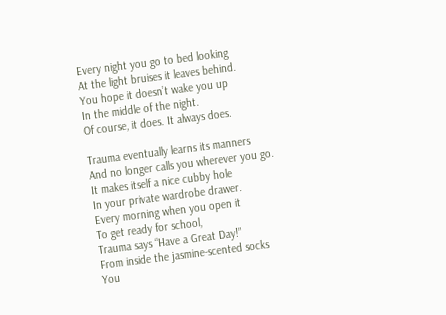Every night you go to bed looking
At the light bruises it leaves behind.
You hope it doesn’t wake you up
In the middle of the night.
Of course, it does. It always does.

Trauma eventually learns its manners
And no longer calls you wherever you go.
It makes itself a nice cubby hole
In your private wardrobe drawer.
Every morning when you open it
To get ready for school,
Trauma says “Have a Great Day!”
From inside the jasmine-scented socks
You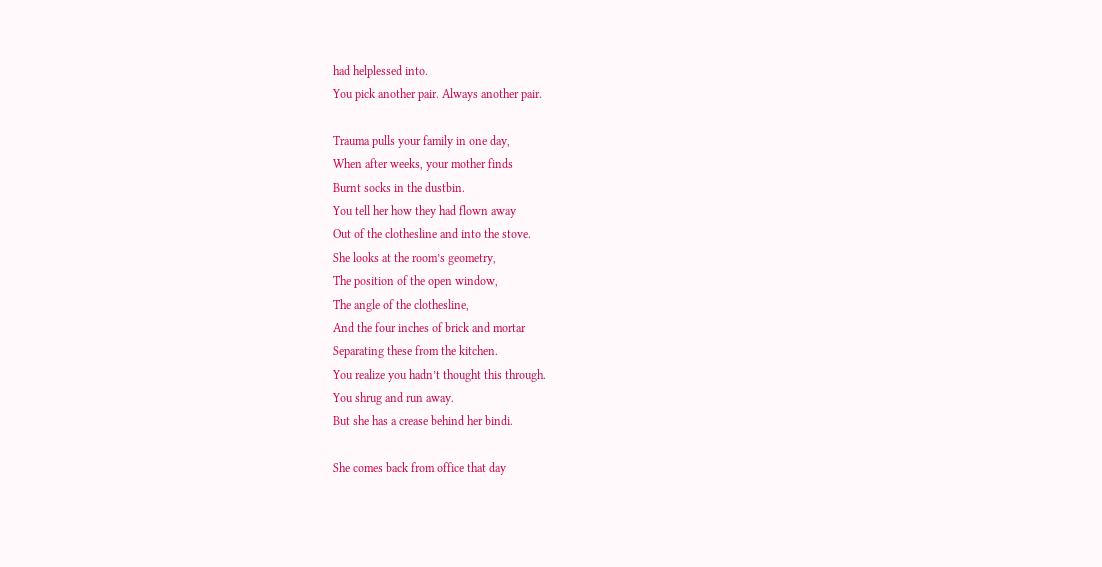had helplessed into.
You pick another pair. Always another pair.

Trauma pulls your family in one day,
When after weeks, your mother finds
Burnt socks in the dustbin.
You tell her how they had flown away
Out of the clothesline and into the stove.
She looks at the room’s geometry,
The position of the open window,
The angle of the clothesline,
And the four inches of brick and mortar
Separating these from the kitchen.
You realize you hadn’t thought this through.
You shrug and run away.
But she has a crease behind her bindi.

She comes back from office that day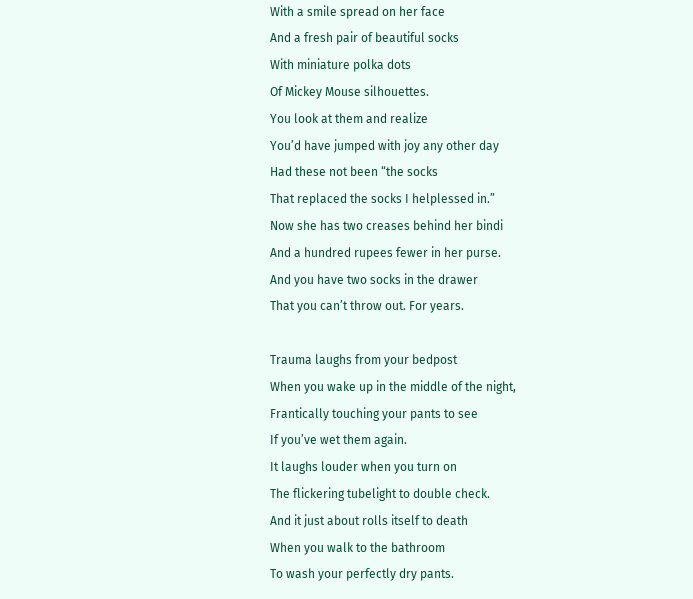With a smile spread on her face
And a fresh pair of beautiful socks
With miniature polka dots
Of Mickey Mouse silhouettes.
You look at them and realize
You’d have jumped with joy any other day
Had these not been “the socks
That replaced the socks I helplessed in.”
Now she has two creases behind her bindi
And a hundred rupees fewer in her purse.
And you have two socks in the drawer
That you can’t throw out. For years.

Trauma laughs from your bedpost
When you wake up in the middle of the night,
Frantically touching your pants to see
If you’ve wet them again.
It laughs louder when you turn on
The flickering tubelight to double check.
And it just about rolls itself to death
When you walk to the bathroom
To wash your perfectly dry pants.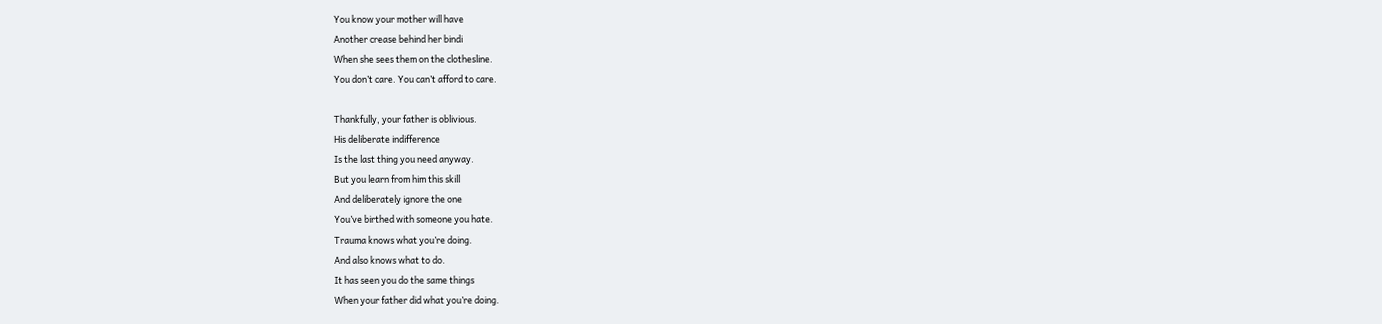You know your mother will have
Another crease behind her bindi
When she sees them on the clothesline.
You don’t care. You can’t afford to care.

Thankfully, your father is oblivious.
His deliberate indifference
Is the last thing you need anyway.
But you learn from him this skill
And deliberately ignore the one
You’ve birthed with someone you hate.
Trauma knows what you’re doing.
And also knows what to do.
It has seen you do the same things
When your father did what you’re doing.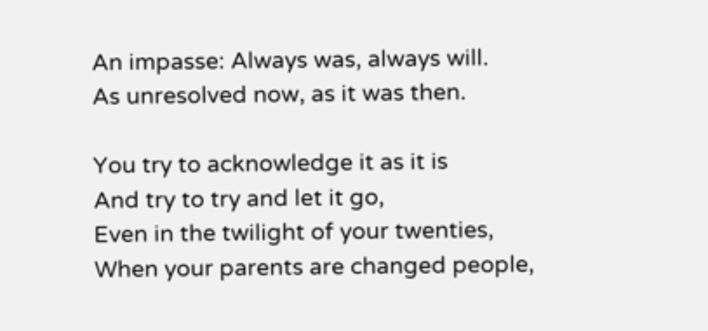An impasse: Always was, always will.
As unresolved now, as it was then.

You try to acknowledge it as it is
And try to try and let it go,
Even in the twilight of your twenties,
When your parents are changed people,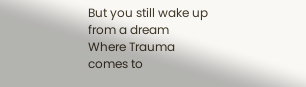But you still wake up from a dream
Where Trauma comes to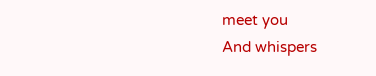meet you
And whispers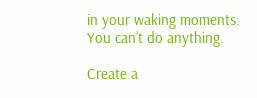in your waking moments:
You can’t do anything.

Create a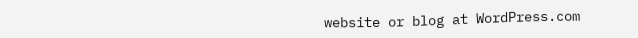website or blog at WordPress.com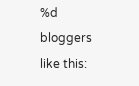%d bloggers like this: